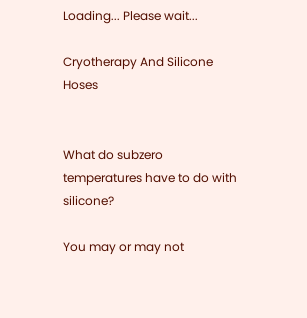Loading... Please wait...

Cryotherapy And Silicone Hoses


What do subzero temperatures have to do with silicone?

You may or may not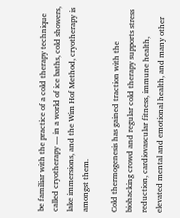be familiar with the practice of a cold therapy technique called cryotherapy — in a world of ice baths, cold showers, lake immersions, and the Wim Hof Method, cryotherapy is amongst them.

Cold thermogenesis has gained traction with the biohacking crowd and regular cold therapy supports stress reduction, cardiovascular fitness, immune health, elevated mental and emotional health, and many other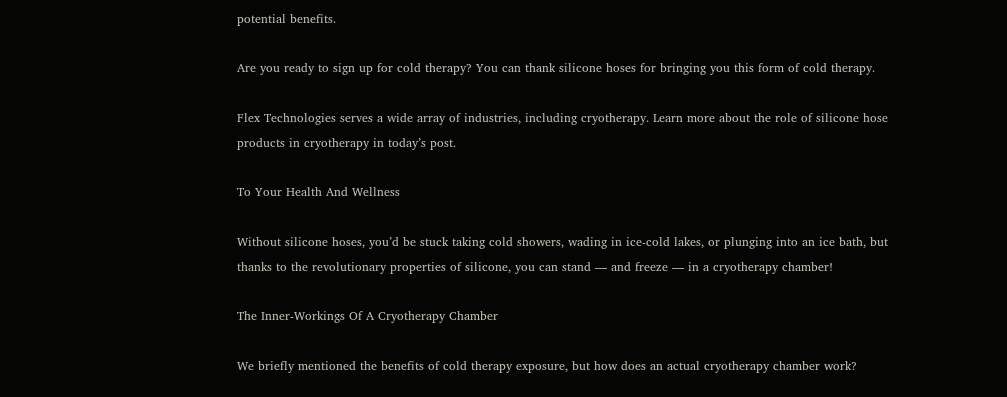potential benefits.

Are you ready to sign up for cold therapy? You can thank silicone hoses for bringing you this form of cold therapy.

Flex Technologies serves a wide array of industries, including cryotherapy. Learn more about the role of silicone hose products in cryotherapy in today’s post.

To Your Health And Wellness

Without silicone hoses, you’d be stuck taking cold showers, wading in ice-cold lakes, or plunging into an ice bath, but thanks to the revolutionary properties of silicone, you can stand — and freeze — in a cryotherapy chamber!

The Inner-Workings Of A Cryotherapy Chamber

We briefly mentioned the benefits of cold therapy exposure, but how does an actual cryotherapy chamber work?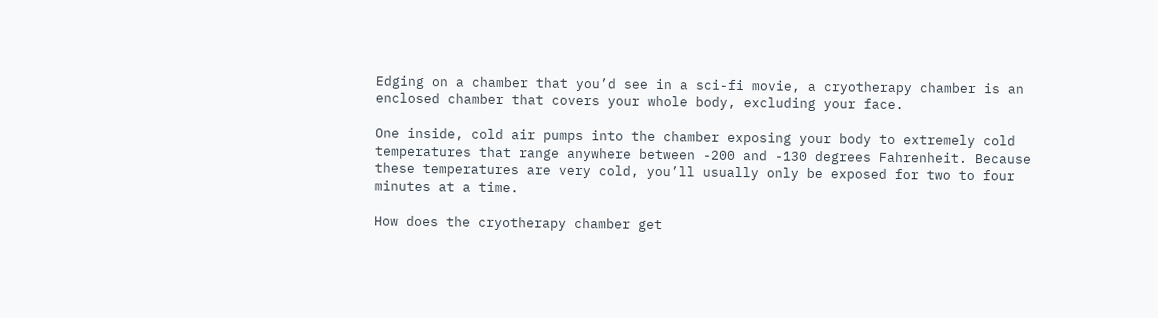Edging on a chamber that you’d see in a sci-fi movie, a cryotherapy chamber is an enclosed chamber that covers your whole body, excluding your face.

One inside, cold air pumps into the chamber exposing your body to extremely cold temperatures that range anywhere between -200 and -130 degrees Fahrenheit. Because these temperatures are very cold, you’ll usually only be exposed for two to four minutes at a time.

How does the cryotherapy chamber get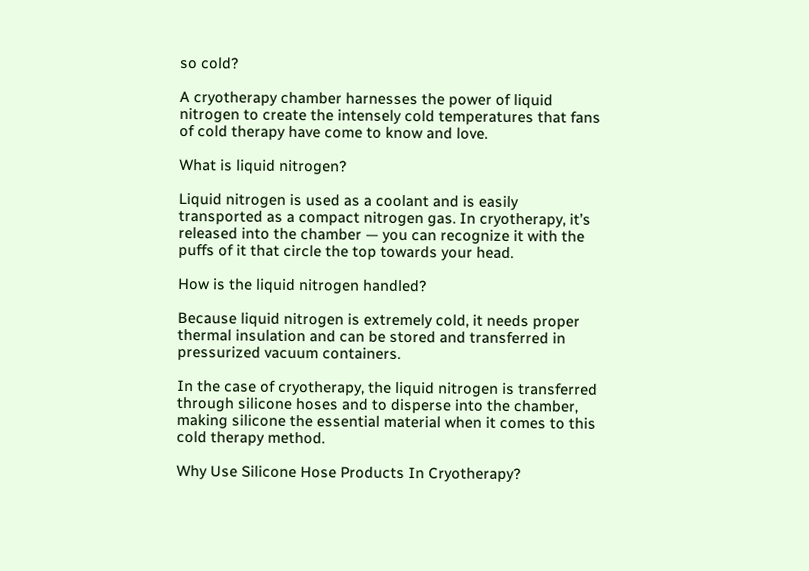so cold?

A cryotherapy chamber harnesses the power of liquid nitrogen to create the intensely cold temperatures that fans of cold therapy have come to know and love.

What is liquid nitrogen?

Liquid nitrogen is used as a coolant and is easily transported as a compact nitrogen gas. In cryotherapy, it’s released into the chamber — you can recognize it with the puffs of it that circle the top towards your head.

How is the liquid nitrogen handled?

Because liquid nitrogen is extremely cold, it needs proper thermal insulation and can be stored and transferred in pressurized vacuum containers.

In the case of cryotherapy, the liquid nitrogen is transferred through silicone hoses and to disperse into the chamber, making silicone the essential material when it comes to this cold therapy method.

Why Use Silicone Hose Products In Cryotherapy?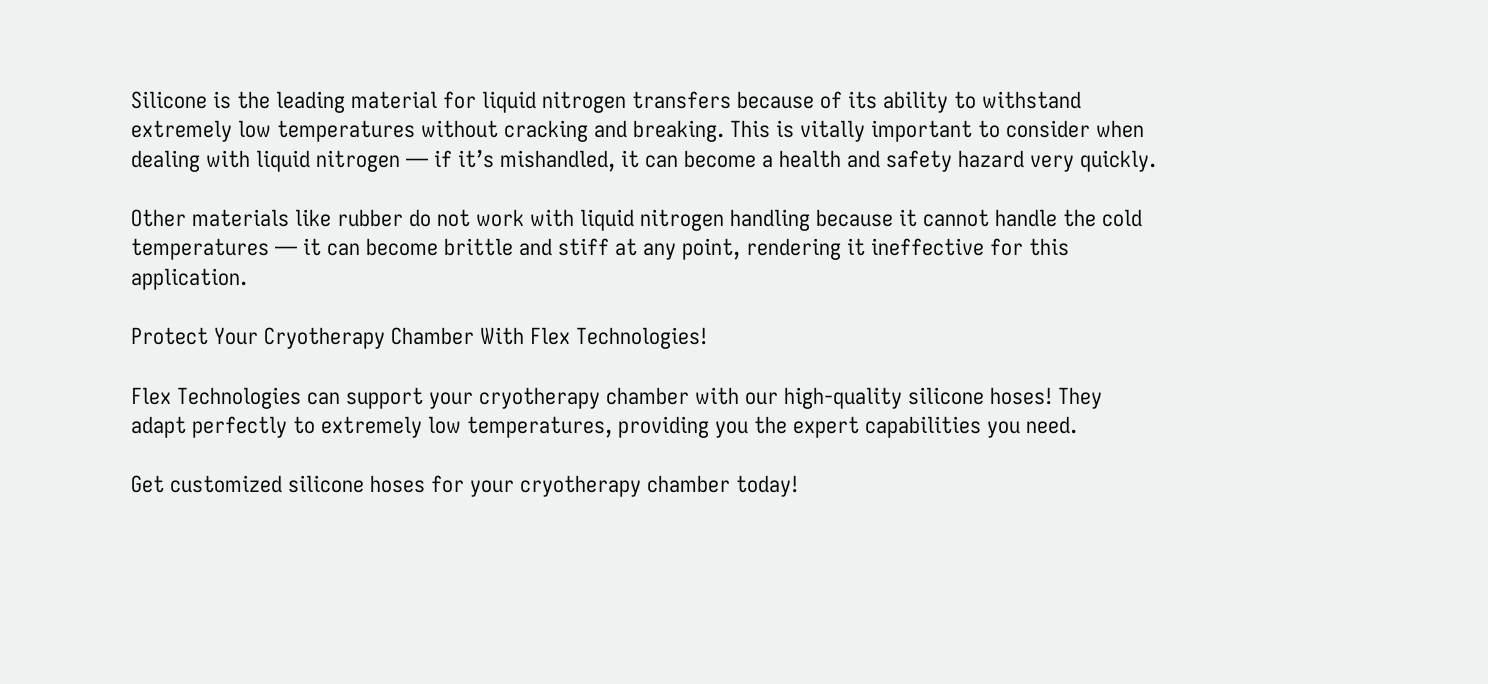Silicone is the leading material for liquid nitrogen transfers because of its ability to withstand extremely low temperatures without cracking and breaking. This is vitally important to consider when dealing with liquid nitrogen — if it’s mishandled, it can become a health and safety hazard very quickly.

Other materials like rubber do not work with liquid nitrogen handling because it cannot handle the cold temperatures — it can become brittle and stiff at any point, rendering it ineffective for this application.

Protect Your Cryotherapy Chamber With Flex Technologies!

Flex Technologies can support your cryotherapy chamber with our high-quality silicone hoses! They adapt perfectly to extremely low temperatures, providing you the expert capabilities you need.

Get customized silicone hoses for your cryotherapy chamber today!